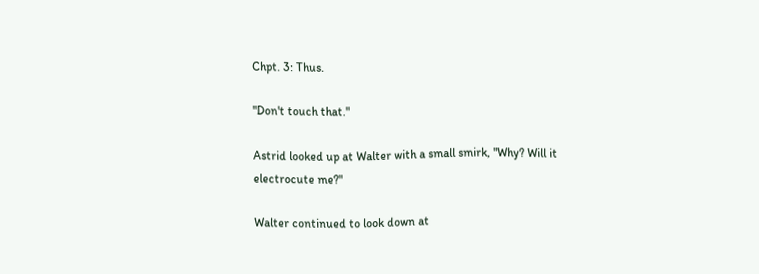Chpt. 3: Thus.

"Don't touch that."

Astrid looked up at Walter with a small smirk, "Why? Will it electrocute me?"

Walter continued to look down at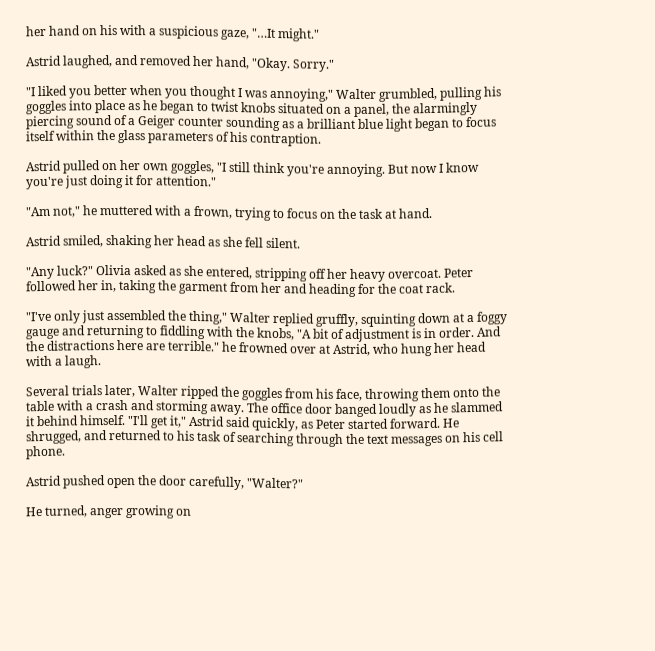her hand on his with a suspicious gaze, "…It might."

Astrid laughed, and removed her hand, "Okay. Sorry."

"I liked you better when you thought I was annoying," Walter grumbled, pulling his goggles into place as he began to twist knobs situated on a panel, the alarmingly piercing sound of a Geiger counter sounding as a brilliant blue light began to focus itself within the glass parameters of his contraption.

Astrid pulled on her own goggles, "I still think you're annoying. But now I know you're just doing it for attention."

"Am not," he muttered with a frown, trying to focus on the task at hand.

Astrid smiled, shaking her head as she fell silent.

"Any luck?" Olivia asked as she entered, stripping off her heavy overcoat. Peter followed her in, taking the garment from her and heading for the coat rack.

"I've only just assembled the thing," Walter replied gruffly, squinting down at a foggy gauge and returning to fiddling with the knobs, "A bit of adjustment is in order. And the distractions here are terrible." he frowned over at Astrid, who hung her head with a laugh.

Several trials later, Walter ripped the goggles from his face, throwing them onto the table with a crash and storming away. The office door banged loudly as he slammed it behind himself. "I'll get it," Astrid said quickly, as Peter started forward. He shrugged, and returned to his task of searching through the text messages on his cell phone.

Astrid pushed open the door carefully, "Walter?"

He turned, anger growing on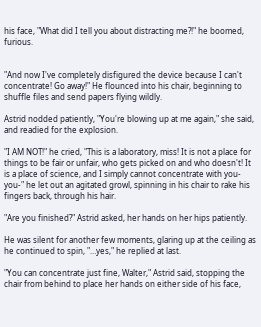his face, "What did I tell you about distracting me?!" he boomed, furious.


"And now I've completely disfigured the device because I can't concentrate! Go away!" He flounced into his chair, beginning to shuffle files and send papers flying wildly.

Astrid nodded patiently, "You're blowing up at me again," she said, and readied for the explosion.

"I AM NOT!" he cried, "This is a laboratory, miss! It is not a place for things to be fair or unfair, who gets picked on and who doesn't! It is a place of science, and I simply cannot concentrate with you- you-" he let out an agitated growl, spinning in his chair to rake his fingers back, through his hair.

"Are you finished?" Astrid asked, her hands on her hips patiently.

He was silent for another few moments, glaring up at the ceiling as he continued to spin, "…yes," he replied at last.

"You can concentrate just fine, Walter," Astrid said, stopping the chair from behind to place her hands on either side of his face,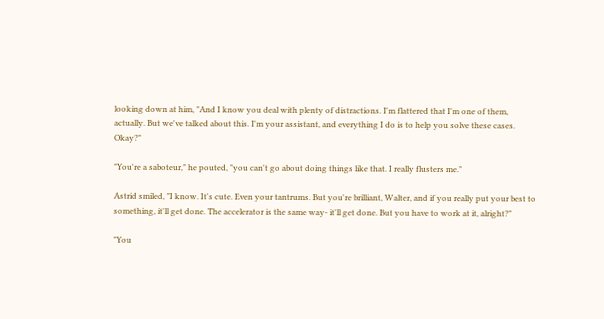looking down at him, "And I know you deal with plenty of distractions. I'm flattered that I'm one of them, actually. But we've talked about this. I'm your assistant, and everything I do is to help you solve these cases. Okay?"

"You're a saboteur," he pouted, "you can't go about doing things like that. I really flusters me."

Astrid smiled, "I know. It's cute. Even your tantrums. But you're brilliant, Walter, and if you really put your best to something, it'll get done. The accelerator is the same way- it'll get done. But you have to work at it, alright?"

"You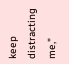keep distracting me,"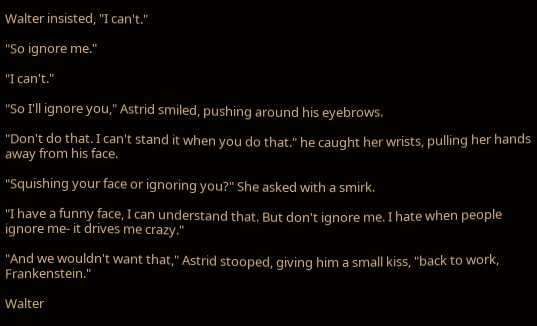Walter insisted, "I can't."

"So ignore me."

"I can't."

"So I'll ignore you," Astrid smiled, pushing around his eyebrows.

"Don't do that. I can't stand it when you do that." he caught her wrists, pulling her hands away from his face.

"Squishing your face or ignoring you?" She asked with a smirk.

"I have a funny face, I can understand that. But don't ignore me. I hate when people ignore me- it drives me crazy."

"And we wouldn't want that," Astrid stooped, giving him a small kiss, "back to work, Frankenstein."

Walter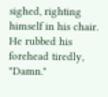sighed, righting himself in his chair. He rubbed his forehead tiredly, "Damn."